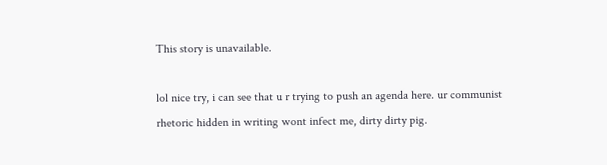This story is unavailable.

lol nice try, i can see that u r trying to push an agenda here. ur communist rhetoric hidden in writing wont infect me, dirty dirty pig.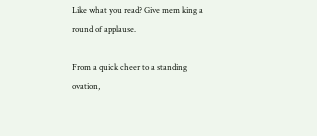Like what you read? Give mem king a round of applause.

From a quick cheer to a standing ovation,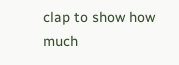clap to show how much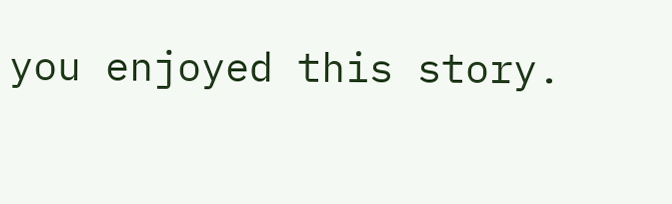you enjoyed this story.